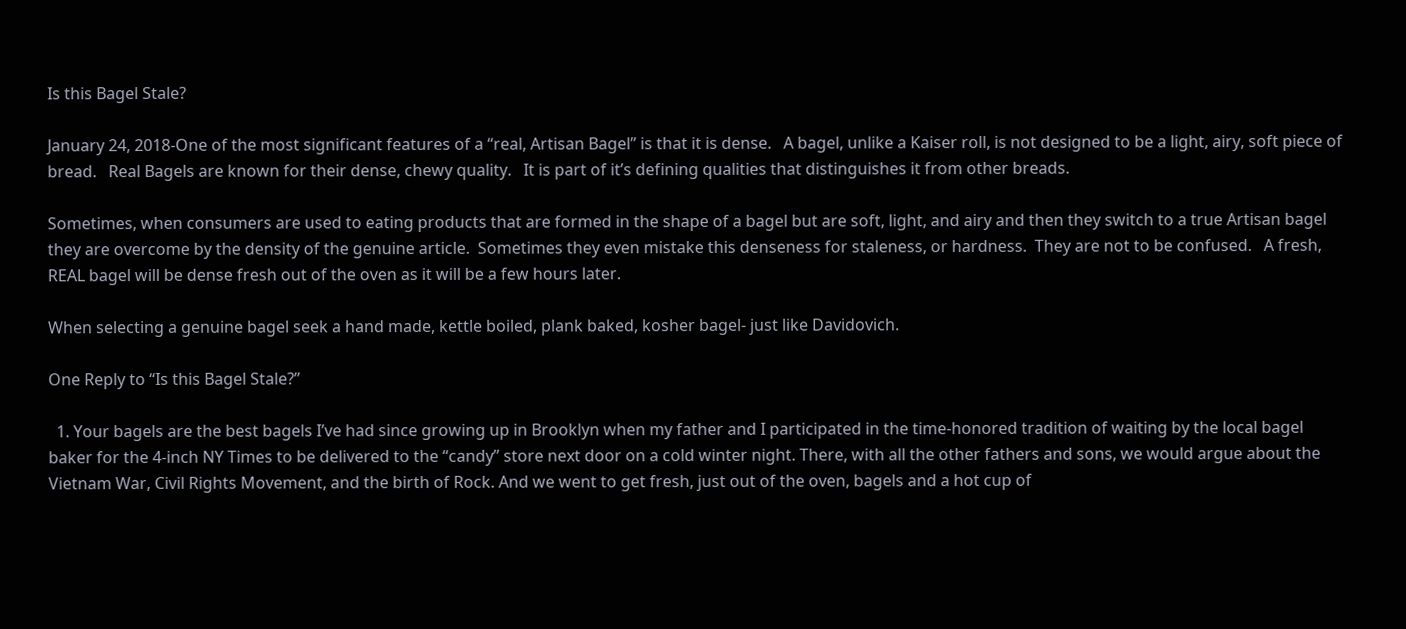Is this Bagel Stale?

January 24, 2018-One of the most significant features of a “real, Artisan Bagel” is that it is dense.   A bagel, unlike a Kaiser roll, is not designed to be a light, airy, soft piece of bread.   Real Bagels are known for their dense, chewy quality.   It is part of it’s defining qualities that distinguishes it from other breads.

Sometimes, when consumers are used to eating products that are formed in the shape of a bagel but are soft, light, and airy and then they switch to a true Artisan bagel they are overcome by the density of the genuine article.  Sometimes they even mistake this denseness for staleness, or hardness.  They are not to be confused.   A fresh, REAL bagel will be dense fresh out of the oven as it will be a few hours later.

When selecting a genuine bagel seek a hand made, kettle boiled, plank baked, kosher bagel- just like Davidovich.

One Reply to “Is this Bagel Stale?”

  1. Your bagels are the best bagels I’ve had since growing up in Brooklyn when my father and I participated in the time-honored tradition of waiting by the local bagel baker for the 4-inch NY Times to be delivered to the “candy” store next door on a cold winter night. There, with all the other fathers and sons, we would argue about the Vietnam War, Civil Rights Movement, and the birth of Rock. And we went to get fresh, just out of the oven, bagels and a hot cup of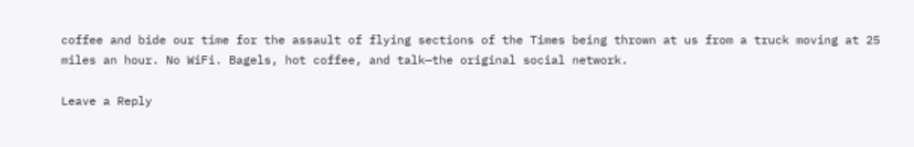coffee and bide our time for the assault of flying sections of the Times being thrown at us from a truck moving at 25 miles an hour. No WiFi. Bagels, hot coffee, and talk—the original social network.

Leave a Reply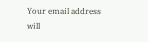Your email address will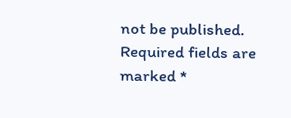not be published. Required fields are marked *